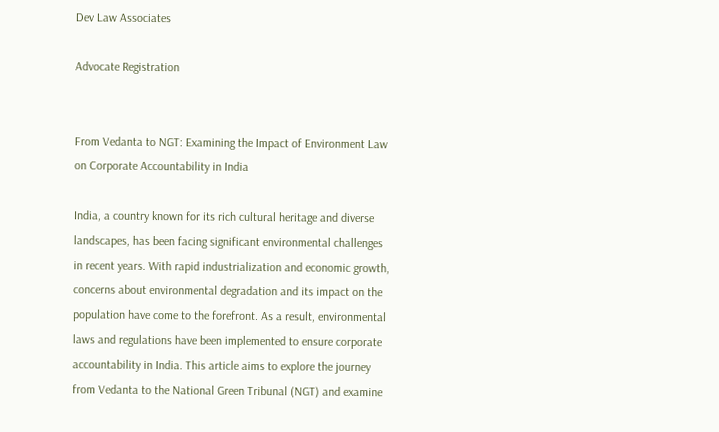Dev Law Associates

Advocate Registration


From Vedanta to NGT: Examining the Impact of Environment Law on Corporate Accountability in India

India, a country known for its rich cultural heritage and diverse landscapes, has been facing significant environmental challenges in recent years. With rapid industrialization and economic growth, concerns about environmental degradation and its impact on the population have come to the forefront. As a result, environmental laws and regulations have been implemented to ensure corporate accountability in India. This article aims to explore the journey from Vedanta to the National Green Tribunal (NGT) and examine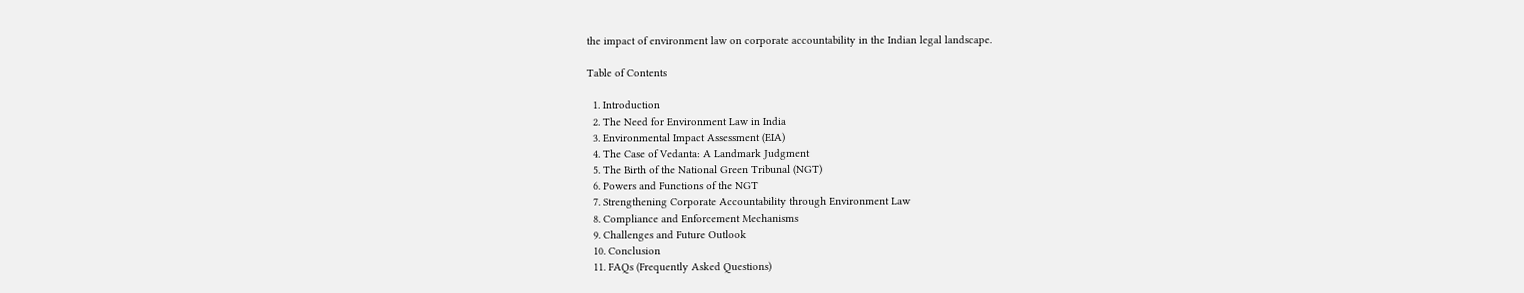the impact of environment law on corporate accountability in the Indian legal landscape.

Table of Contents

  1. Introduction
  2. The Need for Environment Law in India
  3. Environmental Impact Assessment (EIA)
  4. The Case of Vedanta: A Landmark Judgment
  5. The Birth of the National Green Tribunal (NGT)
  6. Powers and Functions of the NGT
  7. Strengthening Corporate Accountability through Environment Law
  8. Compliance and Enforcement Mechanisms
  9. Challenges and Future Outlook
  10. Conclusion
  11. FAQs (Frequently Asked Questions)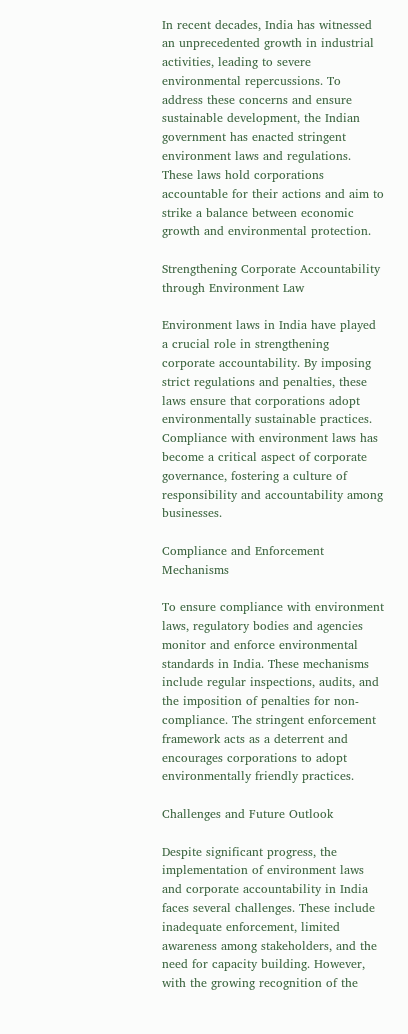In recent decades, India has witnessed an unprecedented growth in industrial activities, leading to severe environmental repercussions. To address these concerns and ensure sustainable development, the Indian government has enacted stringent environment laws and regulations. These laws hold corporations accountable for their actions and aim to strike a balance between economic growth and environmental protection.

Strengthening Corporate Accountability through Environment Law

Environment laws in India have played a crucial role in strengthening corporate accountability. By imposing strict regulations and penalties, these laws ensure that corporations adopt environmentally sustainable practices. Compliance with environment laws has become a critical aspect of corporate governance, fostering a culture of responsibility and accountability among businesses.

Compliance and Enforcement Mechanisms

To ensure compliance with environment laws, regulatory bodies and agencies monitor and enforce environmental standards in India. These mechanisms include regular inspections, audits, and the imposition of penalties for non-compliance. The stringent enforcement framework acts as a deterrent and encourages corporations to adopt environmentally friendly practices.

Challenges and Future Outlook

Despite significant progress, the implementation of environment laws and corporate accountability in India faces several challenges. These include inadequate enforcement, limited awareness among stakeholders, and the need for capacity building. However, with the growing recognition of the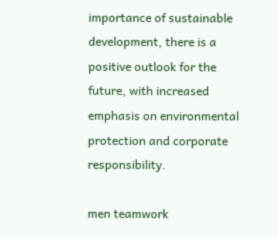importance of sustainable development, there is a positive outlook for the future, with increased emphasis on environmental protection and corporate responsibility.

men teamwork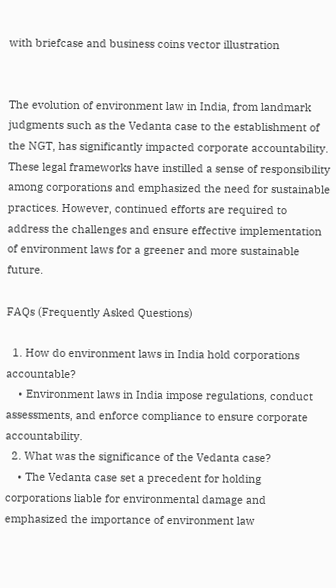with briefcase and business coins vector illustration


The evolution of environment law in India, from landmark judgments such as the Vedanta case to the establishment of the NGT, has significantly impacted corporate accountability. These legal frameworks have instilled a sense of responsibility among corporations and emphasized the need for sustainable practices. However, continued efforts are required to address the challenges and ensure effective implementation of environment laws for a greener and more sustainable future.

FAQs (Frequently Asked Questions)

  1. How do environment laws in India hold corporations accountable?
    • Environment laws in India impose regulations, conduct assessments, and enforce compliance to ensure corporate accountability.
  2. What was the significance of the Vedanta case?
    • The Vedanta case set a precedent for holding corporations liable for environmental damage and emphasized the importance of environment law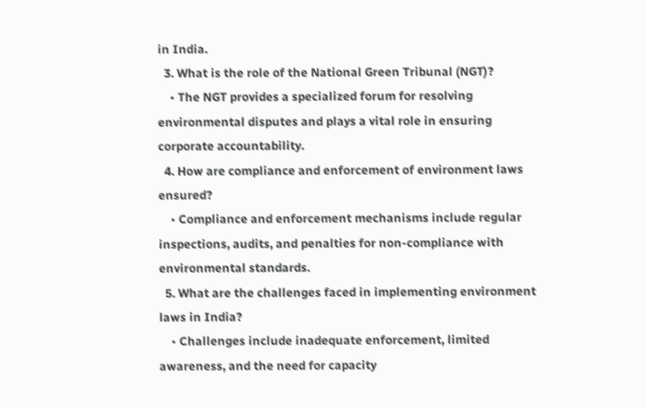in India.
  3. What is the role of the National Green Tribunal (NGT)?
    • The NGT provides a specialized forum for resolving environmental disputes and plays a vital role in ensuring corporate accountability.
  4. How are compliance and enforcement of environment laws ensured?
    • Compliance and enforcement mechanisms include regular inspections, audits, and penalties for non-compliance with environmental standards.
  5. What are the challenges faced in implementing environment laws in India?
    • Challenges include inadequate enforcement, limited awareness, and the need for capacity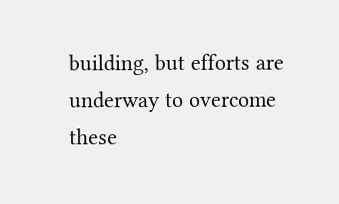building, but efforts are underway to overcome these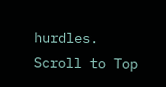hurdles.
Scroll to Top